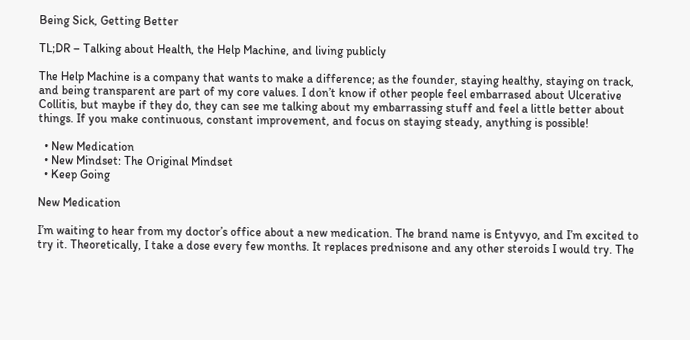Being Sick, Getting Better

TL;DR – Talking about Health, the Help Machine, and living publicly

The Help Machine is a company that wants to make a difference; as the founder, staying healthy, staying on track, and being transparent are part of my core values. I don’t know if other people feel embarrased about Ulcerative Collitis, but maybe if they do, they can see me talking about my embarrassing stuff and feel a little better about things. If you make continuous, constant improvement, and focus on staying steady, anything is possible!

  • New Medication
  • New Mindset: The Original Mindset
  • Keep Going

New Medication

I’m waiting to hear from my doctor’s office about a new medication. The brand name is Entyvyo, and I’m excited to try it. Theoretically, I take a dose every few months. It replaces prednisone and any other steroids I would try. The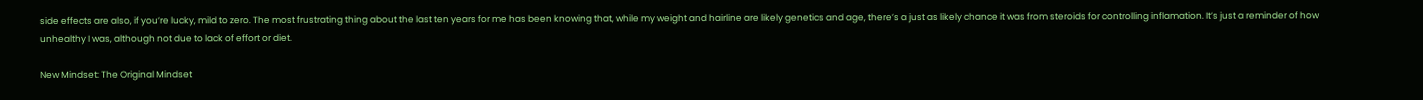side effects are also, if you’re lucky, mild to zero. The most frustrating thing about the last ten years for me has been knowing that, while my weight and hairline are likely genetics and age, there’s a just as likely chance it was from steroids for controlling inflamation. It’s just a reminder of how unhealthy I was, although not due to lack of effort or diet.

New Mindset: The Original Mindset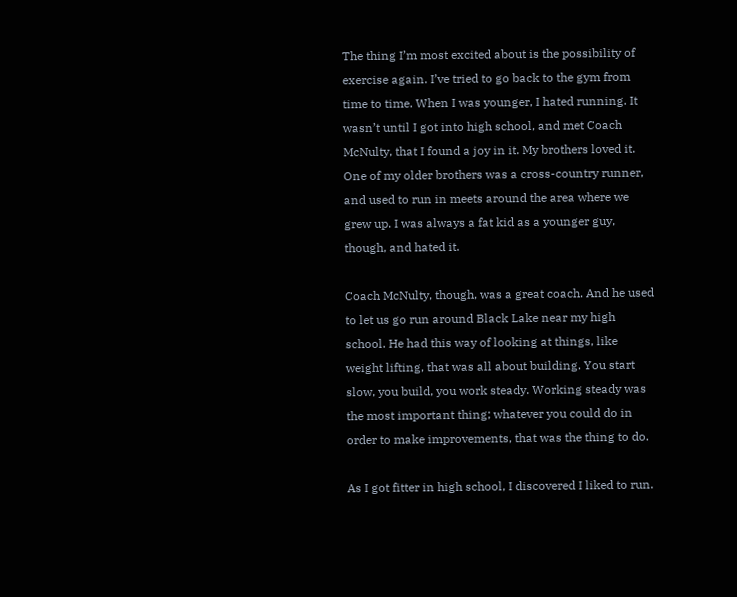The thing I’m most excited about is the possibility of exercise again. I’ve tried to go back to the gym from time to time. When I was younger, I hated running. It wasn’t until I got into high school, and met Coach McNulty, that I found a joy in it. My brothers loved it. One of my older brothers was a cross-country runner, and used to run in meets around the area where we grew up. I was always a fat kid as a younger guy, though, and hated it.

Coach McNulty, though, was a great coach. And he used to let us go run around Black Lake near my high school. He had this way of looking at things, like weight lifting, that was all about building. You start slow, you build, you work steady. Working steady was the most important thing; whatever you could do in order to make improvements, that was the thing to do.

As I got fitter in high school, I discovered I liked to run.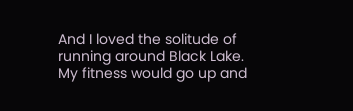And I loved the solitude of running around Black Lake. My fitness would go up and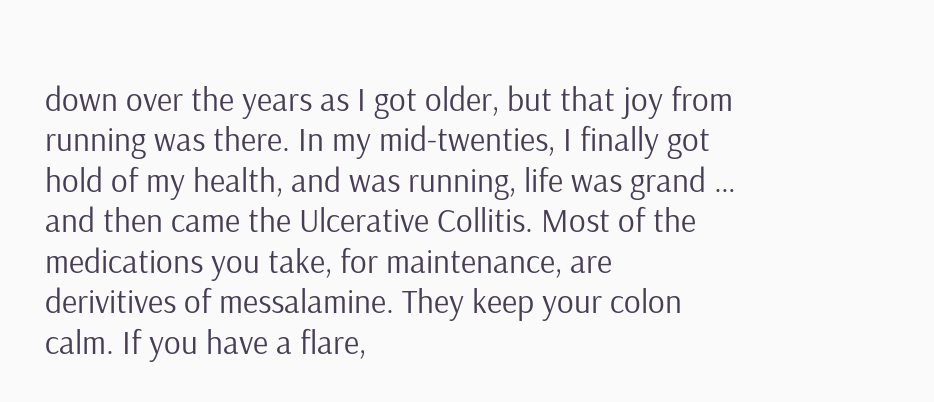down over the years as I got older, but that joy from running was there. In my mid-twenties, I finally got hold of my health, and was running, life was grand … and then came the Ulcerative Collitis. Most of the medications you take, for maintenance, are derivitives of messalamine. They keep your colon calm. If you have a flare,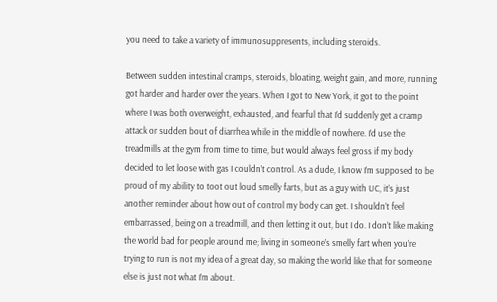you need to take a variety of immunosuppresents, including steroids.

Between sudden intestinal cramps, steroids, bloating, weight gain, and more, running got harder and harder over the years. When I got to New York, it got to the point where I was both overweight, exhausted, and fearful that I’d suddenly get a cramp attack or sudden bout of diarrhea while in the middle of nowhere. I’d use the treadmills at the gym from time to time, but would always feel gross if my body decided to let loose with gas I couldn’t control. As a dude, I know I’m supposed to be proud of my ability to toot out loud smelly farts, but as a guy with UC, it’s just another reminder about how out of control my body can get. I shouldn’t feel embarrassed, being on a treadmill, and then letting it out, but I do. I don’t like making the world bad for people around me; living in someone’s smelly fart when you’re trying to run is not my idea of a great day, so making the world like that for someone else is just not what I’m about.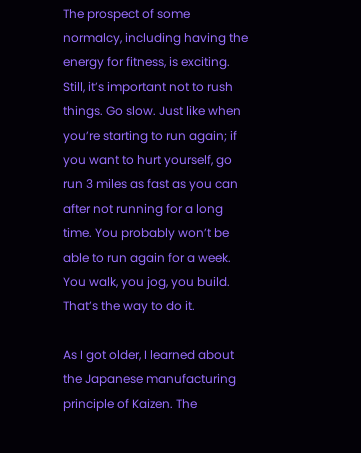The prospect of some normalcy, including having the energy for fitness, is exciting. Still, it’s important not to rush things. Go slow. Just like when you’re starting to run again; if you want to hurt yourself, go run 3 miles as fast as you can after not running for a long time. You probably won’t be able to run again for a week. You walk, you jog, you build. That’s the way to do it.

As I got older, I learned about the Japanese manufacturing principle of Kaizen. The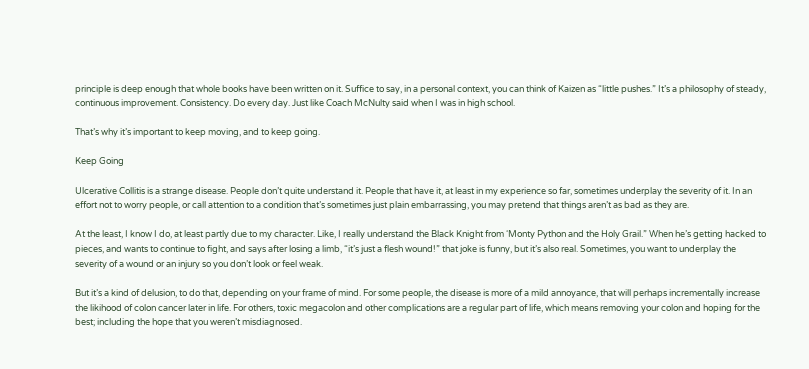principle is deep enough that whole books have been written on it. Suffice to say, in a personal context, you can think of Kaizen as “little pushes.” It’s a philosophy of steady, continuous improvement. Consistency. Do every day. Just like Coach McNulty said when I was in high school.

That’s why it’s important to keep moving, and to keep going.

Keep Going

Ulcerative Collitis is a strange disease. People don’t quite understand it. People that have it, at least in my experience so far, sometimes underplay the severity of it. In an effort not to worry people, or call attention to a condition that’s sometimes just plain embarrassing, you may pretend that things aren’t as bad as they are.

At the least, I know I do, at least partly due to my character. Like, I really understand the Black Knight from ‘Monty Python and the Holy Grail.” When he’s getting hacked to pieces, and wants to continue to fight, and says after losing a limb, “it’s just a flesh wound!” that joke is funny, but it’s also real. Sometimes, you want to underplay the severity of a wound or an injury so you don’t look or feel weak.

But it’s a kind of delusion, to do that, depending on your frame of mind. For some people, the disease is more of a mild annoyance, that will perhaps incrementally increase the likihood of colon cancer later in life. For others, toxic megacolon and other complications are a regular part of life, which means removing your colon and hoping for the best; including the hope that you weren’t misdiagnosed.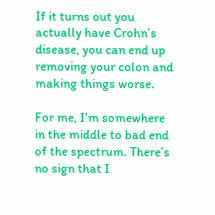If it turns out you actually have Crohn’s disease, you can end up removing your colon and making things worse.

For me, I’m somewhere in the middle to bad end of the spectrum. There’s no sign that I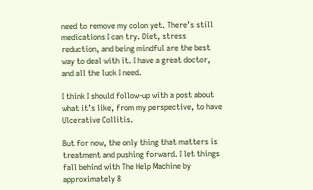need to remove my colon yet. There’s still medications I can try. Diet, stress reduction, and being mindful are the best way to deal with it. I have a great doctor, and all the luck I need.

I think I should follow-up with a post about what it’s like, from my perspective, to have Ulcerative Collitis.

But for now, the only thing that matters is treatment and pushing forward. I let things fall behind with The Help Machine by approximately 8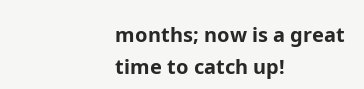months; now is a great time to catch up!